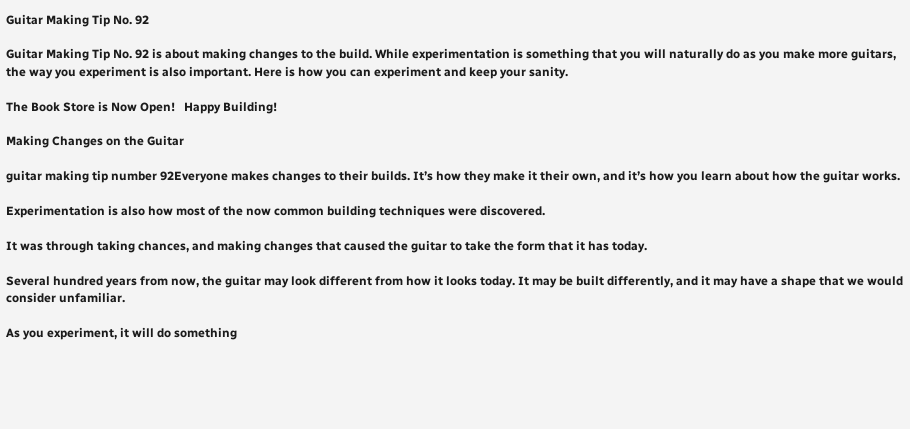Guitar Making Tip No. 92

Guitar Making Tip No. 92 is about making changes to the build. While experimentation is something that you will naturally do as you make more guitars, the way you experiment is also important. Here is how you can experiment and keep your sanity.

The Book Store is Now Open!   Happy Building!

Making Changes on the Guitar

guitar making tip number 92Everyone makes changes to their builds. It’s how they make it their own, and it’s how you learn about how the guitar works.

Experimentation is also how most of the now common building techniques were discovered.

It was through taking chances, and making changes that caused the guitar to take the form that it has today.

Several hundred years from now, the guitar may look different from how it looks today. It may be built differently, and it may have a shape that we would consider unfamiliar.

As you experiment, it will do something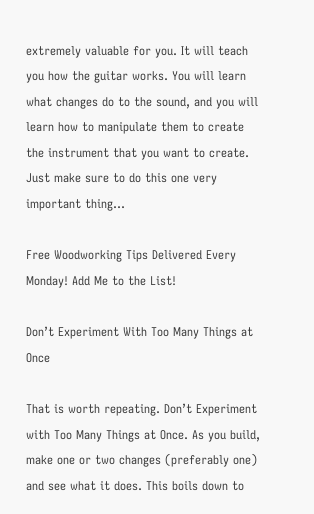extremely valuable for you. It will teach you how the guitar works. You will learn what changes do to the sound, and you will learn how to manipulate them to create the instrument that you want to create. Just make sure to do this one very important thing…

Free Woodworking Tips Delivered Every Monday! Add Me to the List!

Don’t Experiment With Too Many Things at Once

That is worth repeating. Don’t Experiment with Too Many Things at Once. As you build, make one or two changes (preferably one) and see what it does. This boils down to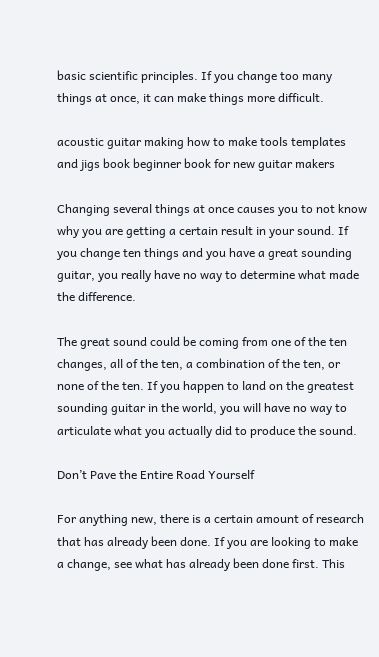basic scientific principles. If you change too many things at once, it can make things more difficult.

acoustic guitar making how to make tools templates and jigs book beginner book for new guitar makers

Changing several things at once causes you to not know why you are getting a certain result in your sound. If you change ten things and you have a great sounding guitar, you really have no way to determine what made the difference.

The great sound could be coming from one of the ten changes, all of the ten, a combination of the ten, or none of the ten. If you happen to land on the greatest sounding guitar in the world, you will have no way to articulate what you actually did to produce the sound.

Don’t Pave the Entire Road Yourself

For anything new, there is a certain amount of research that has already been done. If you are looking to make a change, see what has already been done first. This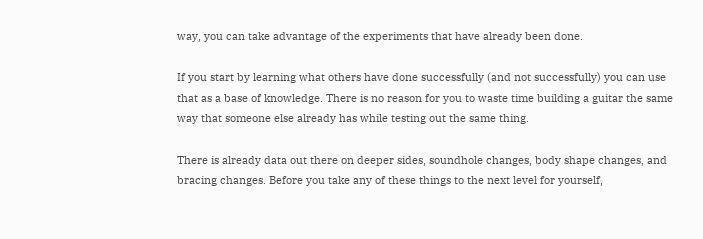way, you can take advantage of the experiments that have already been done.

If you start by learning what others have done successfully (and not successfully) you can use that as a base of knowledge. There is no reason for you to waste time building a guitar the same way that someone else already has while testing out the same thing.

There is already data out there on deeper sides, soundhole changes, body shape changes, and bracing changes. Before you take any of these things to the next level for yourself,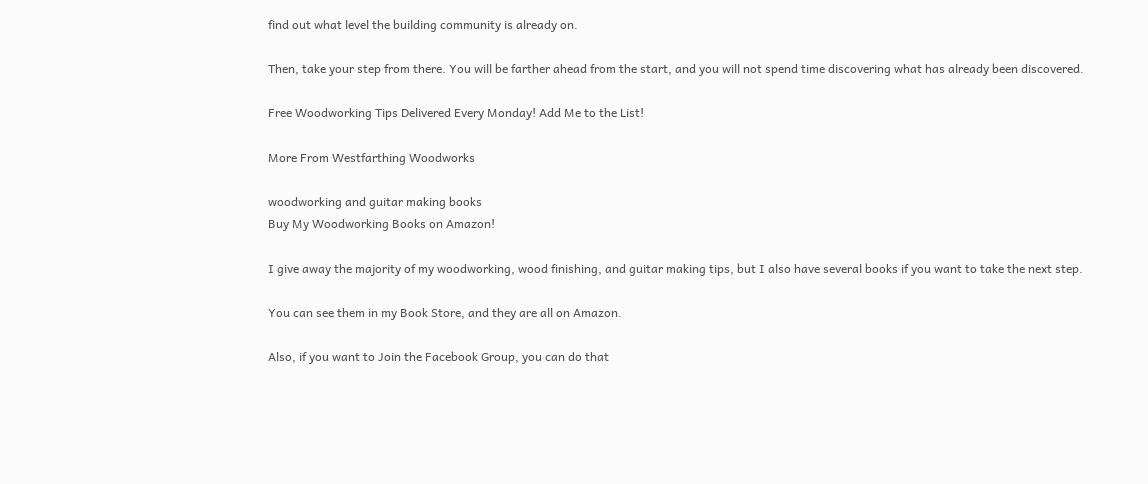find out what level the building community is already on.

Then, take your step from there. You will be farther ahead from the start, and you will not spend time discovering what has already been discovered.

Free Woodworking Tips Delivered Every Monday! Add Me to the List!

More From Westfarthing Woodworks

woodworking and guitar making books
Buy My Woodworking Books on Amazon!

I give away the majority of my woodworking, wood finishing, and guitar making tips, but I also have several books if you want to take the next step.

You can see them in my Book Store, and they are all on Amazon.

Also, if you want to Join the Facebook Group, you can do that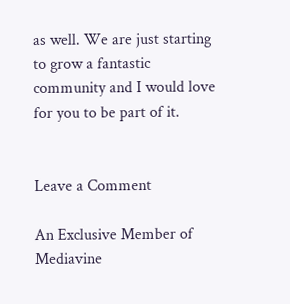as well. We are just starting to grow a fantastic community and I would love for you to be part of it.


Leave a Comment

An Exclusive Member of Mediavine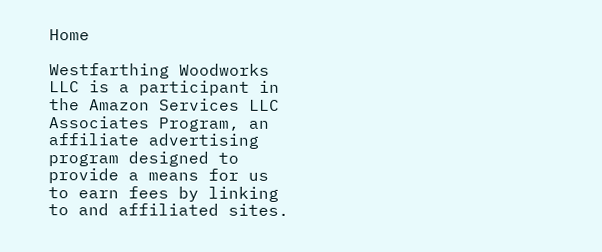Home

Westfarthing Woodworks LLC is a participant in the Amazon Services LLC Associates Program, an affiliate advertising program designed to provide a means for us to earn fees by linking to and affiliated sites.